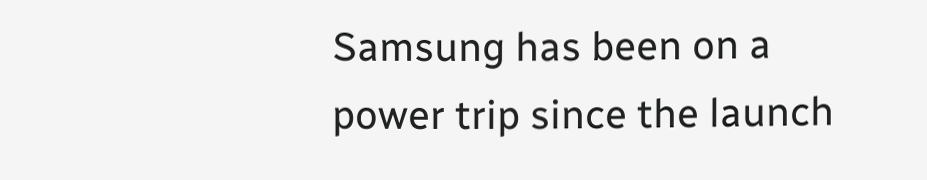Samsung has been on a power trip since the launch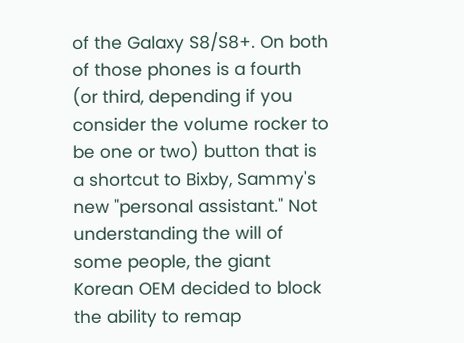of the Galaxy S8/S8+. On both of those phones is a fourth (or third, depending if you consider the volume rocker to be one or two) button that is a shortcut to Bixby, Sammy's new "personal assistant." Not understanding the will of some people, the giant Korean OEM decided to block the ability to remap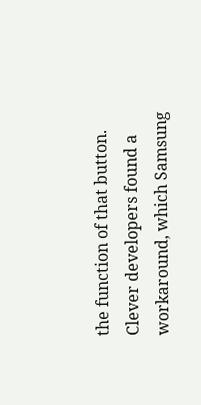the function of that button. Clever developers found a workaround, which Samsung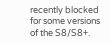recently blocked for some versions of the S8/S8+.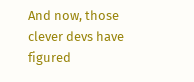And now, those clever devs have figured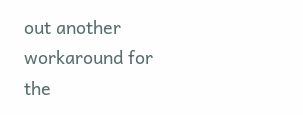out another workaround for the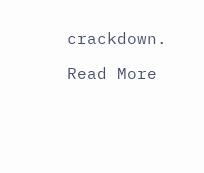crackdown.

Read More